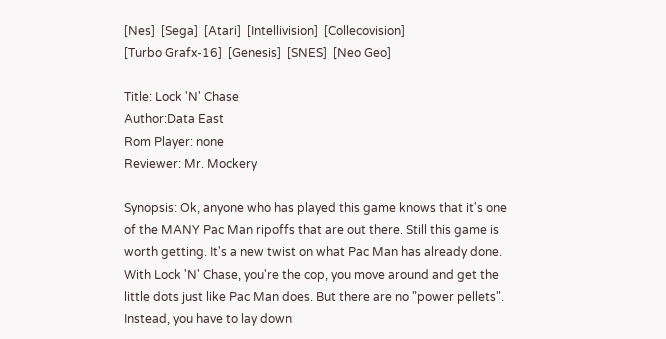[Nes]  [Sega]  [Atari]  [Intellivision]  [Collecovision]
[Turbo Grafx-16]  [Genesis]  [SNES]  [Neo Geo]

Title: Lock 'N' Chase
Author:Data East
Rom Player: none
Reviewer: Mr. Mockery

Synopsis: Ok, anyone who has played this game knows that it's one of the MANY Pac Man ripoffs that are out there. Still this game is worth getting. It's a new twist on what Pac Man has already done. With Lock 'N' Chase, you're the cop, you move around and get the little dots just like Pac Man does. But there are no "power pellets". Instead, you have to lay down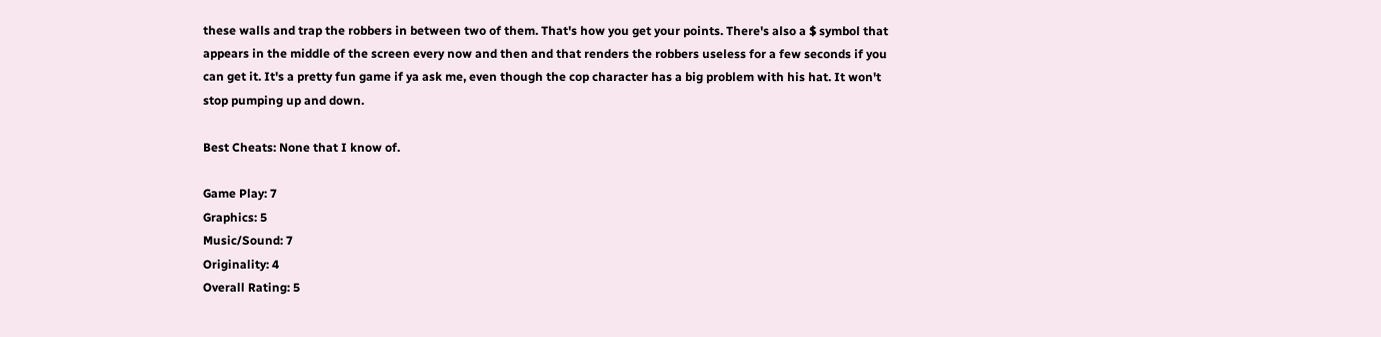these walls and trap the robbers in between two of them. That's how you get your points. There's also a $ symbol that appears in the middle of the screen every now and then and that renders the robbers useless for a few seconds if you can get it. It's a pretty fun game if ya ask me, even though the cop character has a big problem with his hat. It won't stop pumping up and down.

Best Cheats: None that I know of.

Game Play: 7
Graphics: 5
Music/Sound: 7
Originality: 4
Overall Rating: 5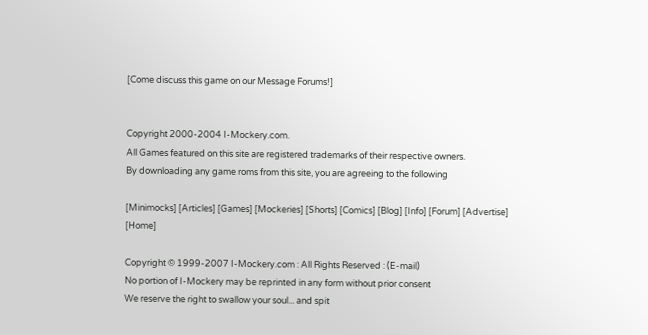[Come discuss this game on our Message Forums!]


Copyright 2000-2004 I-Mockery.com.
All Games featured on this site are registered trademarks of their respective owners.
By downloading any game roms from this site, you are agreeing to the following

[Minimocks] [Articles] [Games] [Mockeries] [Shorts] [Comics] [Blog] [Info] [Forum] [Advertise] [Home]

Copyright © 1999-2007 I-Mockery.com : All Rights Reserved : (E-mail)
No portion of I-Mockery may be reprinted in any form without prior consent
We reserve the right to swallow your soul... and spit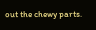out the chewy parts.